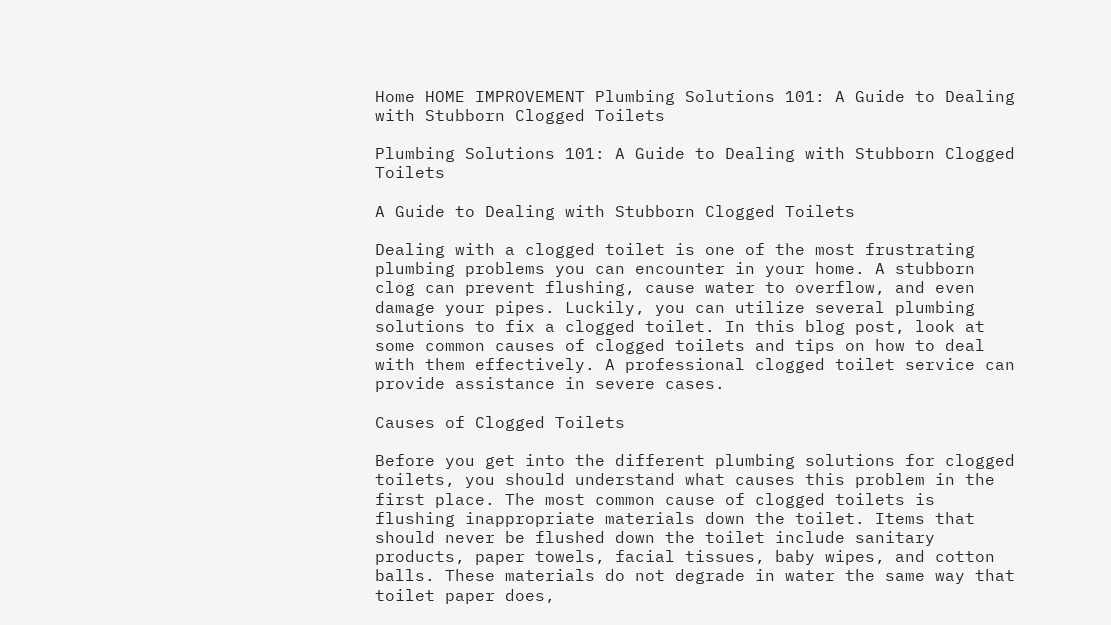Home HOME IMPROVEMENT Plumbing Solutions 101: A Guide to Dealing with Stubborn Clogged Toilets

Plumbing Solutions 101: A Guide to Dealing with Stubborn Clogged Toilets

A Guide to Dealing with Stubborn Clogged Toilets

Dealing with a clogged toilet is one of the most frustrating plumbing problems you can encounter in your home. A stubborn clog can prevent flushing, cause water to overflow, and even damage your pipes. Luckily, you can utilize several plumbing solutions to fix a clogged toilet. In this blog post, look at some common causes of clogged toilets and tips on how to deal with them effectively. A professional clogged toilet service can provide assistance in severe cases.

Causes of Clogged Toilets

Before you get into the different plumbing solutions for clogged toilets, you should understand what causes this problem in the first place. The most common cause of clogged toilets is flushing inappropriate materials down the toilet. Items that should never be flushed down the toilet include sanitary products, paper towels, facial tissues, baby wipes, and cotton balls. These materials do not degrade in water the same way that toilet paper does,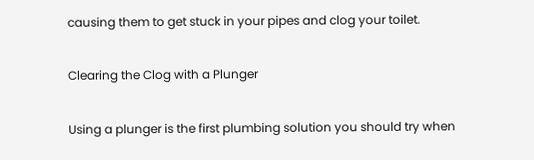causing them to get stuck in your pipes and clog your toilet.

Clearing the Clog with a Plunger

Using a plunger is the first plumbing solution you should try when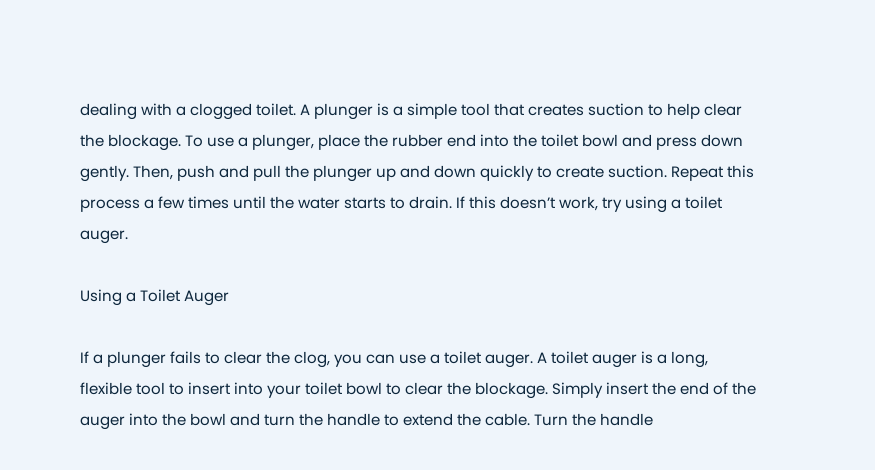dealing with a clogged toilet. A plunger is a simple tool that creates suction to help clear the blockage. To use a plunger, place the rubber end into the toilet bowl and press down gently. Then, push and pull the plunger up and down quickly to create suction. Repeat this process a few times until the water starts to drain. If this doesn’t work, try using a toilet auger.

Using a Toilet Auger

If a plunger fails to clear the clog, you can use a toilet auger. A toilet auger is a long, flexible tool to insert into your toilet bowl to clear the blockage. Simply insert the end of the auger into the bowl and turn the handle to extend the cable. Turn the handle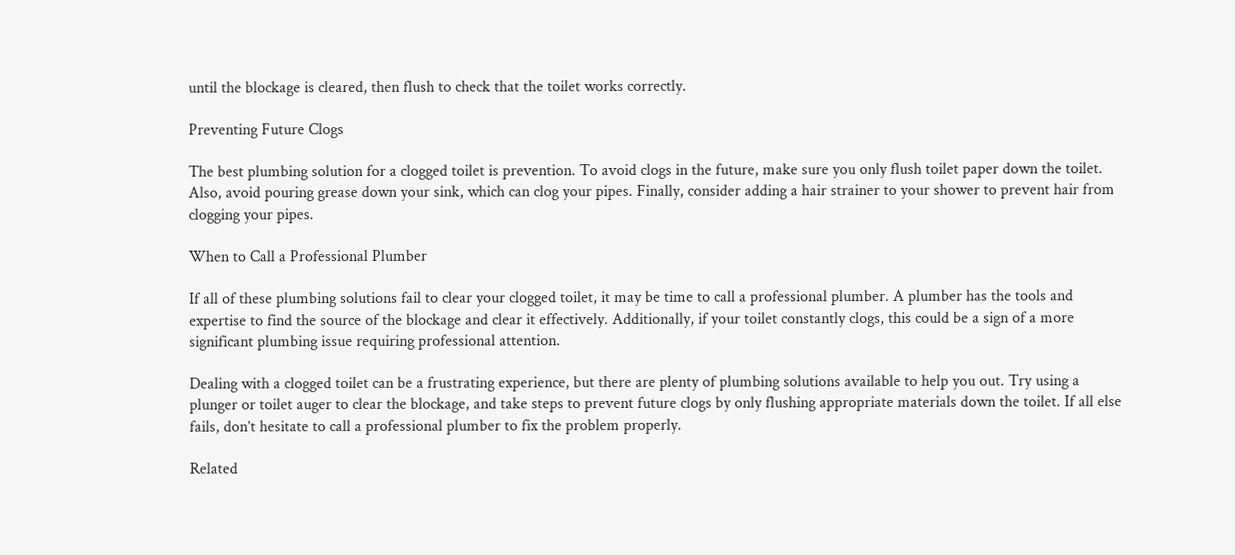until the blockage is cleared, then flush to check that the toilet works correctly.

Preventing Future Clogs

The best plumbing solution for a clogged toilet is prevention. To avoid clogs in the future, make sure you only flush toilet paper down the toilet. Also, avoid pouring grease down your sink, which can clog your pipes. Finally, consider adding a hair strainer to your shower to prevent hair from clogging your pipes.

When to Call a Professional Plumber

If all of these plumbing solutions fail to clear your clogged toilet, it may be time to call a professional plumber. A plumber has the tools and expertise to find the source of the blockage and clear it effectively. Additionally, if your toilet constantly clogs, this could be a sign of a more significant plumbing issue requiring professional attention.

Dealing with a clogged toilet can be a frustrating experience, but there are plenty of plumbing solutions available to help you out. Try using a plunger or toilet auger to clear the blockage, and take steps to prevent future clogs by only flushing appropriate materials down the toilet. If all else fails, don’t hesitate to call a professional plumber to fix the problem properly.

Related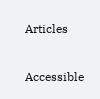Articles

Accessible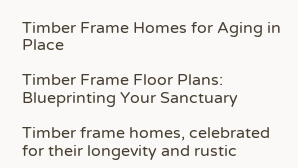Timber Frame Homes for Aging in Place

Timber Frame Floor Plans: Blueprinting Your Sanctuary

Timber frame homes, celebrated for their longevity and rustic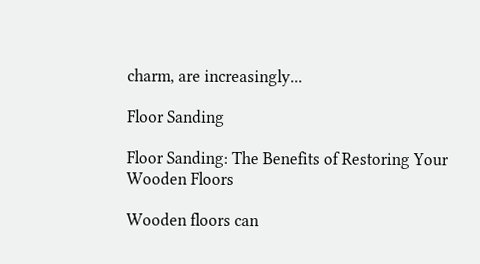charm, are increasingly...

Floor Sanding

Floor Sanding: The Benefits of Restoring Your Wooden Floors

Wooden floors can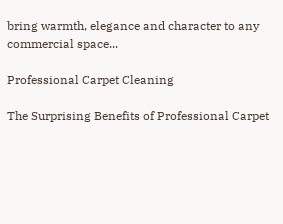bring warmth, elegance and character to any commercial space...

Professional Carpet Cleaning

The Surprising Benefits of Professional Carpet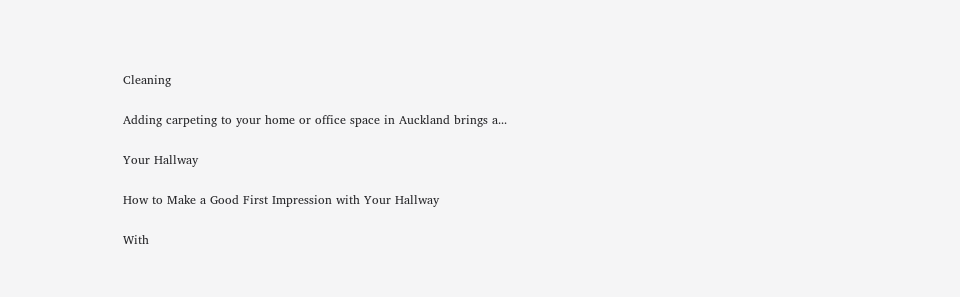Cleaning

Adding carpeting to your home or office space in Auckland brings a...

Your Hallway

How to Make a Good First Impression with Your Hallway

With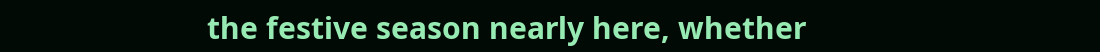the festive season nearly here, whether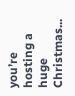you’re hosting a huge Christmas...